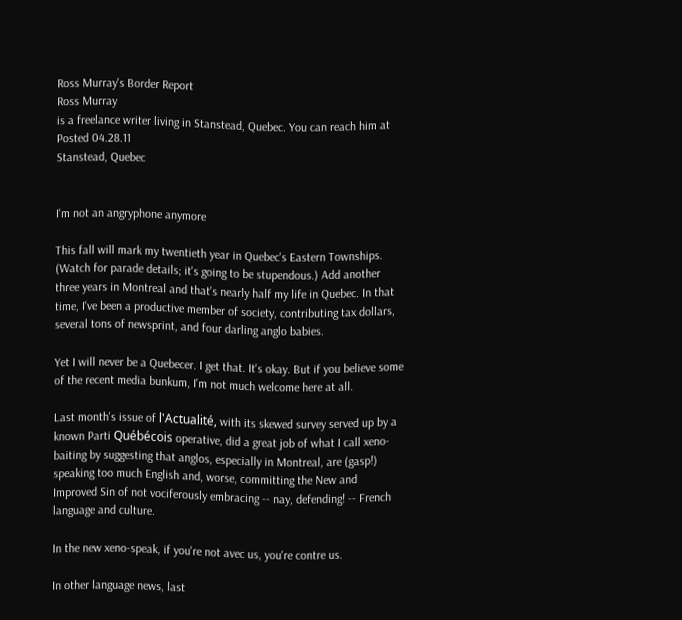Ross Murray's Border Report
Ross Murray
is a freelance writer living in Stanstead, Quebec. You can reach him at
Posted 04.28.11
Stanstead, Quebec


I'm not an angryphone anymore

This fall will mark my twentieth year in Quebec's Eastern Townships. (Watch for parade details; it's going to be stupendous.) Add another three years in Montreal and that's nearly half my life in Quebec. In that time, I've been a productive member of society, contributing tax dollars, several tons of newsprint, and four darling anglo babies.

Yet I will never be a Quebecer. I get that. It's okay. But if you believe some of the recent media bunkum, I'm not much welcome here at all.

Last month's issue of l'Actualité, with its skewed survey served up by a known Parti Québécois operative, did a great job of what I call xeno-baiting by suggesting that anglos, especially in Montreal, are (gasp!) speaking too much English and, worse, committing the New and Improved Sin of not vociferously embracing -- nay, defending! -- French language and culture.

In the new xeno-speak, if you're not avec us, you're contre us.

In other language news, last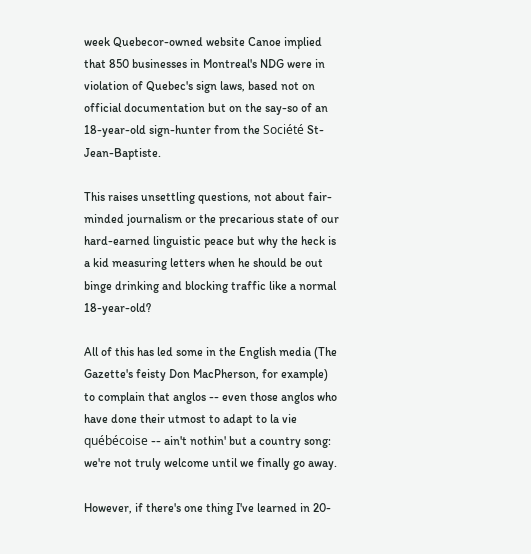week Quebecor-owned website Canoe implied that 850 businesses in Montreal's NDG were in violation of Quebec's sign laws, based not on official documentation but on the say-so of an 18-year-old sign-hunter from the Société St-Jean-Baptiste.

This raises unsettling questions, not about fair-minded journalism or the precarious state of our hard-earned linguistic peace but why the heck is a kid measuring letters when he should be out binge drinking and blocking traffic like a normal 18-year-old?

All of this has led some in the English media (The Gazette's feisty Don MacPherson, for example) to complain that anglos -- even those anglos who have done their utmost to adapt to la vie québécoise -- ain't nothin' but a country song: we're not truly welcome until we finally go away.

However, if there's one thing I've learned in 20-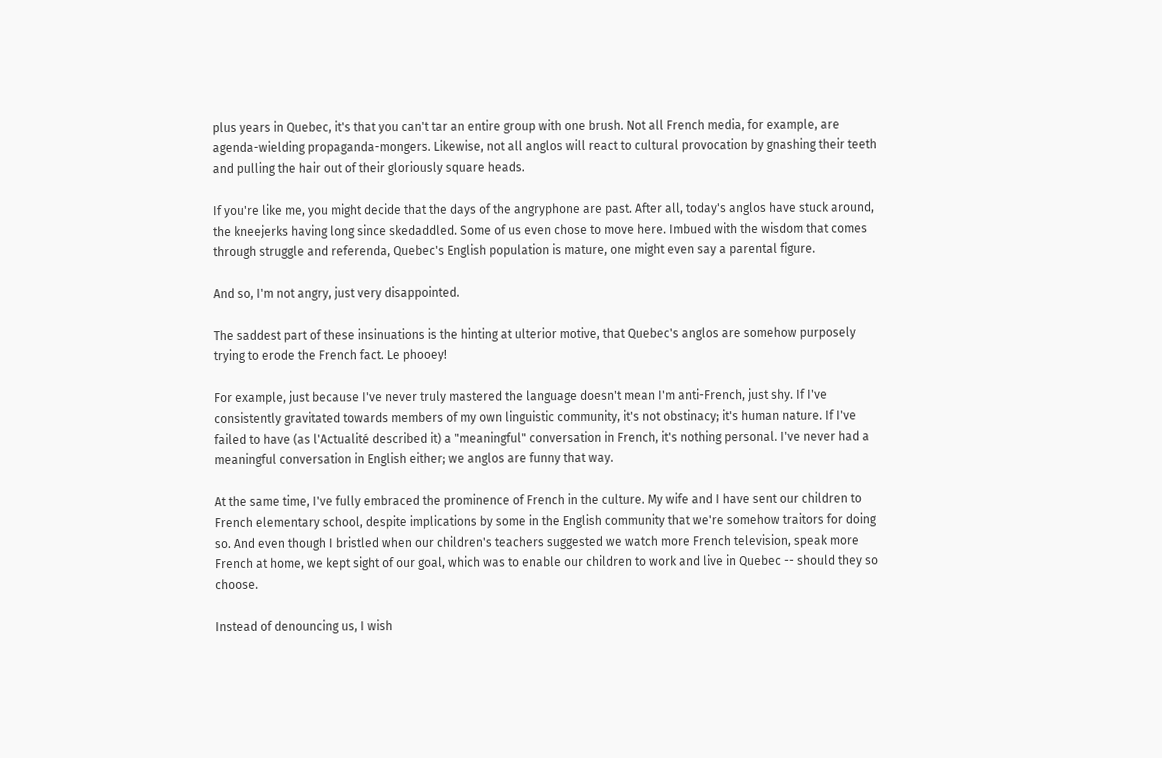plus years in Quebec, it's that you can't tar an entire group with one brush. Not all French media, for example, are agenda-wielding propaganda-mongers. Likewise, not all anglos will react to cultural provocation by gnashing their teeth and pulling the hair out of their gloriously square heads.

If you're like me, you might decide that the days of the angryphone are past. After all, today's anglos have stuck around, the kneejerks having long since skedaddled. Some of us even chose to move here. Imbued with the wisdom that comes through struggle and referenda, Quebec's English population is mature, one might even say a parental figure.

And so, I'm not angry, just very disappointed.

The saddest part of these insinuations is the hinting at ulterior motive, that Quebec's anglos are somehow purposely trying to erode the French fact. Le phooey!

For example, just because I've never truly mastered the language doesn't mean I'm anti-French, just shy. If I've consistently gravitated towards members of my own linguistic community, it's not obstinacy; it's human nature. If I've failed to have (as l'Actualité described it) a "meaningful" conversation in French, it's nothing personal. I've never had a meaningful conversation in English either; we anglos are funny that way.

At the same time, I've fully embraced the prominence of French in the culture. My wife and I have sent our children to French elementary school, despite implications by some in the English community that we're somehow traitors for doing so. And even though I bristled when our children's teachers suggested we watch more French television, speak more French at home, we kept sight of our goal, which was to enable our children to work and live in Quebec -- should they so choose.

Instead of denouncing us, I wish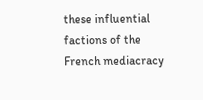these influential factions of the French mediacracy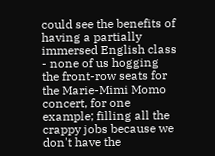could see the benefits of having a partially immersed English class - none of us hogging the front-row seats for the Marie-Mimi Momo concert, for one example; filling all the crappy jobs because we don't have the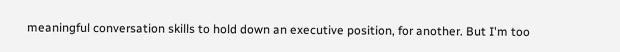meaningful conversation skills to hold down an executive position, for another. But I'm too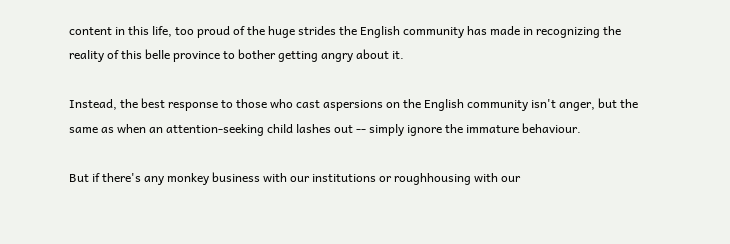content in this life, too proud of the huge strides the English community has made in recognizing the reality of this belle province to bother getting angry about it.

Instead, the best response to those who cast aspersions on the English community isn't anger, but the same as when an attention-seeking child lashes out -- simply ignore the immature behaviour.

But if there's any monkey business with our institutions or roughhousing with our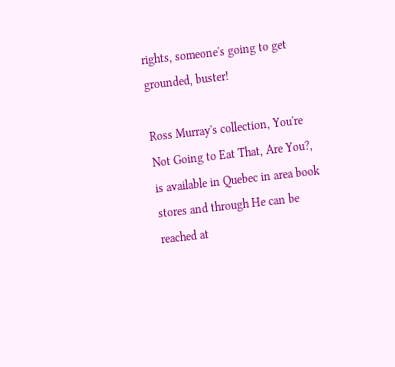rights, someone's going to get grounded, buster!

Ross Murray's collection, You're Not Going to Eat That, Are You?, is available in Quebec in area book stores and through He can be reached at